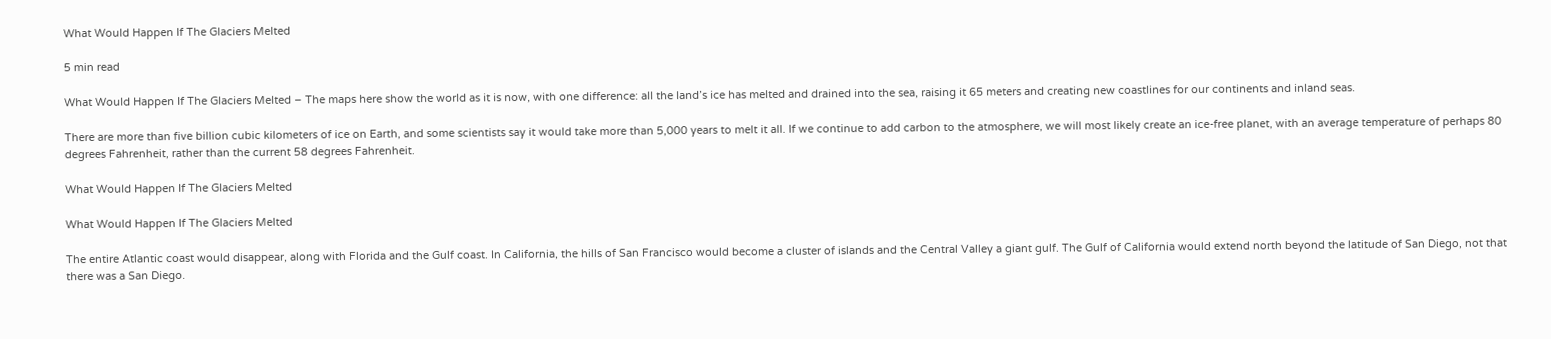What Would Happen If The Glaciers Melted

5 min read

What Would Happen If The Glaciers Melted – The maps here show the world as it is now, with one difference: all the land’s ice has melted and drained into the sea, raising it 65 meters and creating new coastlines for our continents and inland seas.

There are more than five billion cubic kilometers of ice on Earth, and some scientists say it would take more than 5,000 years to melt it all. If we continue to add carbon to the atmosphere, we will most likely create an ice-free planet, with an average temperature of perhaps 80 degrees Fahrenheit, rather than the current 58 degrees Fahrenheit.

What Would Happen If The Glaciers Melted

What Would Happen If The Glaciers Melted

The entire Atlantic coast would disappear, along with Florida and the Gulf coast. In California, the hills of San Francisco would become a cluster of islands and the Central Valley a giant gulf. The Gulf of California would extend north beyond the latitude of San Diego, not that there was a San Diego.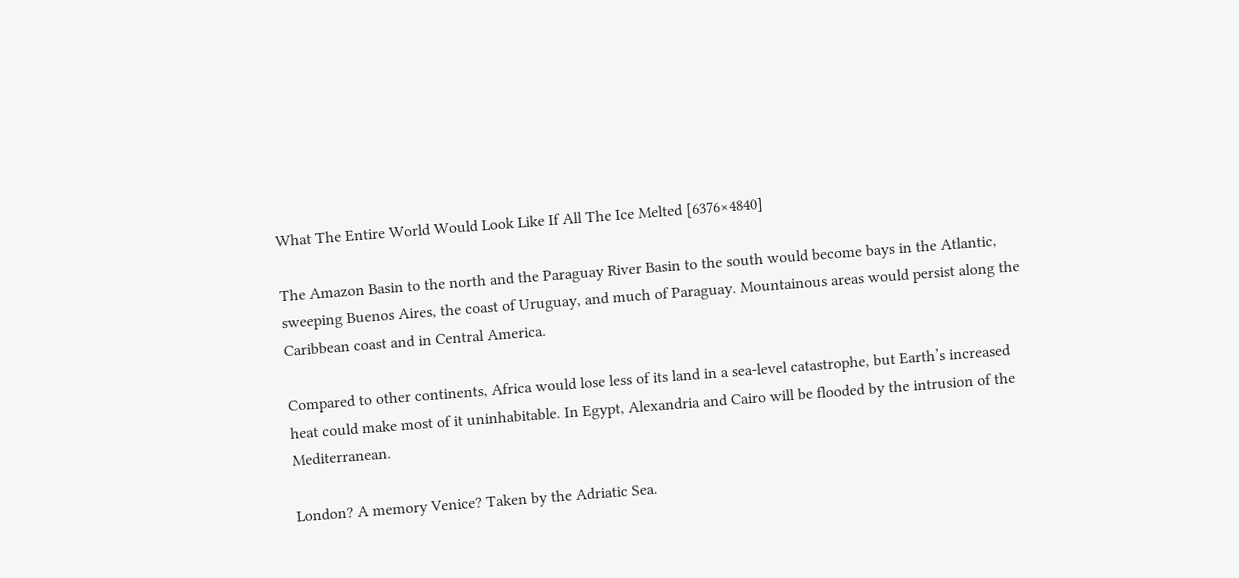What The Entire World Would Look Like If All The Ice Melted [6376×4840]

The Amazon Basin to the north and the Paraguay River Basin to the south would become bays in the Atlantic, sweeping Buenos Aires, the coast of Uruguay, and much of Paraguay. Mountainous areas would persist along the Caribbean coast and in Central America.

Compared to other continents, Africa would lose less of its land in a sea-level catastrophe, but Earth’s increased heat could make most of it uninhabitable. In Egypt, Alexandria and Cairo will be flooded by the intrusion of the Mediterranean.

London? A memory Venice? Taken by the Adriatic Sea.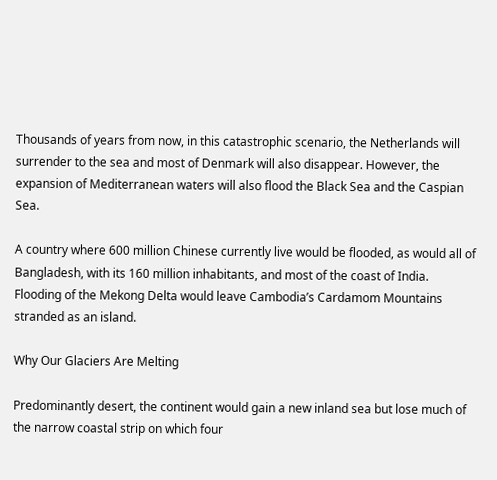Thousands of years from now, in this catastrophic scenario, the Netherlands will surrender to the sea and most of Denmark will also disappear. However, the expansion of Mediterranean waters will also flood the Black Sea and the Caspian Sea.

A country where 600 million Chinese currently live would be flooded, as would all of Bangladesh, with its 160 million inhabitants, and most of the coast of India. Flooding of the Mekong Delta would leave Cambodia’s Cardamom Mountains stranded as an island.

Why Our Glaciers Are Melting

Predominantly desert, the continent would gain a new inland sea but lose much of the narrow coastal strip on which four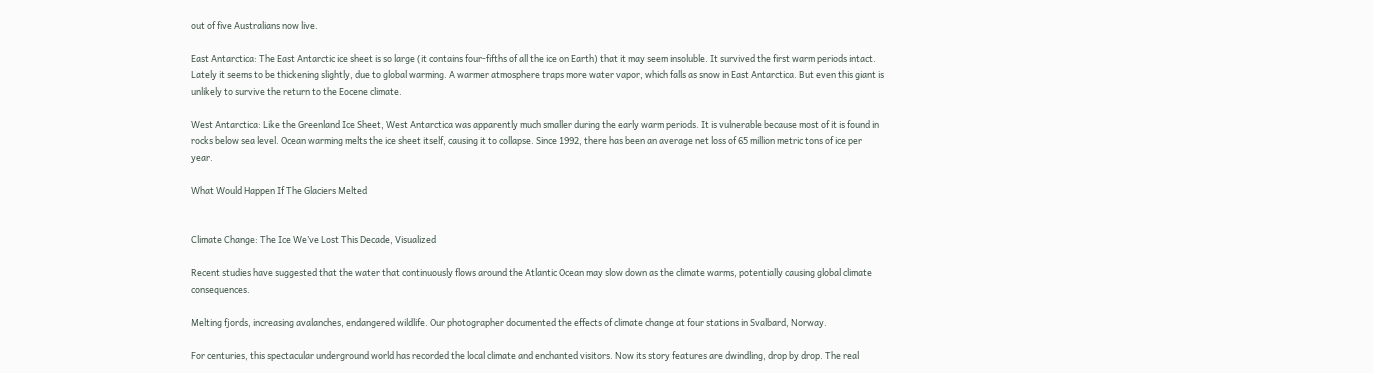out of five Australians now live.

East Antarctica: The East Antarctic ice sheet is so large (it contains four-fifths of all the ice on Earth) that it may seem insoluble. It survived the first warm periods intact. Lately it seems to be thickening slightly, due to global warming. A warmer atmosphere traps more water vapor, which falls as snow in East Antarctica. But even this giant is unlikely to survive the return to the Eocene climate.

West Antarctica: Like the Greenland Ice Sheet, West Antarctica was apparently much smaller during the early warm periods. It is vulnerable because most of it is found in rocks below sea level. Ocean warming melts the ice sheet itself, causing it to collapse. Since 1992, there has been an average net loss of 65 million metric tons of ice per year.

What Would Happen If The Glaciers Melted


Climate Change: The Ice We’ve Lost This Decade, Visualized

Recent studies have suggested that the water that continuously flows around the Atlantic Ocean may slow down as the climate warms, potentially causing global climate consequences.

Melting fjords, increasing avalanches, endangered wildlife. Our photographer documented the effects of climate change at four stations in Svalbard, Norway.

For centuries, this spectacular underground world has recorded the local climate and enchanted visitors. Now its story features are dwindling, drop by drop. The real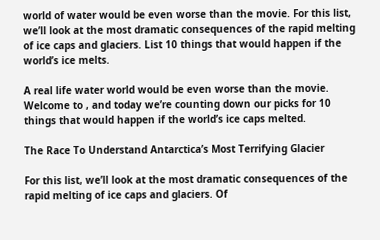world of water would be even worse than the movie. For this list, we’ll look at the most dramatic consequences of the rapid melting of ice caps and glaciers. List 10 things that would happen if the world’s ice melts.

A real life water world would be even worse than the movie. Welcome to , and today we’re counting down our picks for 10 things that would happen if the world’s ice caps melted.

The Race To Understand Antarctica’s Most Terrifying Glacier

For this list, we’ll look at the most dramatic consequences of the rapid melting of ice caps and glaciers. Of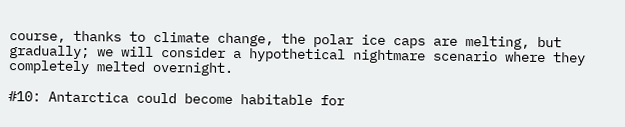course, thanks to climate change, the polar ice caps are melting, but gradually; we will consider a hypothetical nightmare scenario where they completely melted overnight.

#10: Antarctica could become habitable for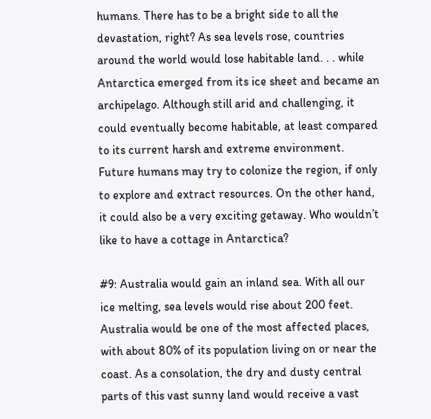humans. There has to be a bright side to all the devastation, right? As sea levels rose, countries around the world would lose habitable land. . . while Antarctica emerged from its ice sheet and became an archipelago. Although still arid and challenging, it could eventually become habitable, at least compared to its current harsh and extreme environment. Future humans may try to colonize the region, if only to explore and extract resources. On the other hand, it could also be a very exciting getaway. Who wouldn’t like to have a cottage in Antarctica?

#9: Australia would gain an inland sea. With all our ice melting, sea levels would rise about 200 feet. Australia would be one of the most affected places, with about 80% of its population living on or near the coast. As a consolation, the dry and dusty central parts of this vast sunny land would receive a vast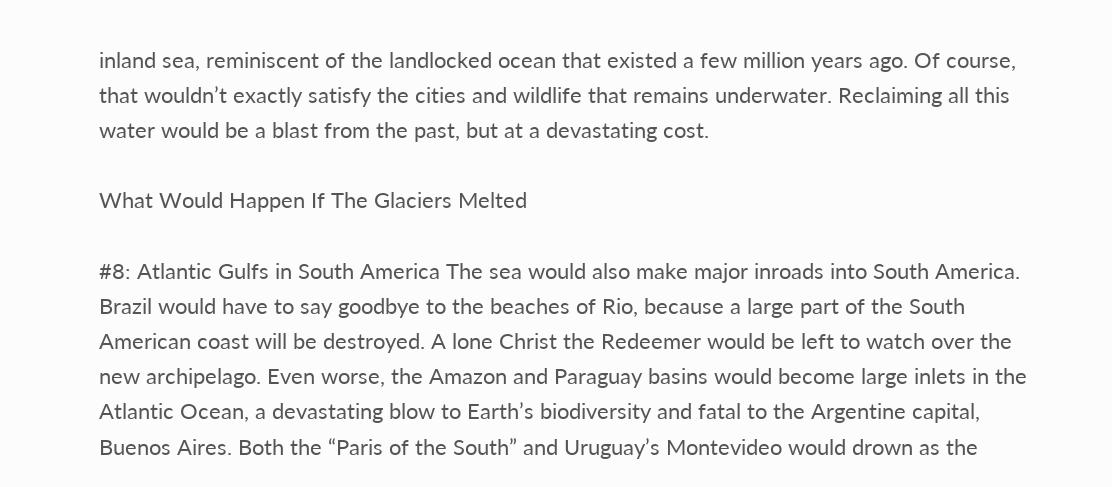inland sea, reminiscent of the landlocked ocean that existed a few million years ago. Of course, that wouldn’t exactly satisfy the cities and wildlife that remains underwater. Reclaiming all this water would be a blast from the past, but at a devastating cost.

What Would Happen If The Glaciers Melted

#8: Atlantic Gulfs in South America The sea would also make major inroads into South America. Brazil would have to say goodbye to the beaches of Rio, because a large part of the South American coast will be destroyed. A lone Christ the Redeemer would be left to watch over the new archipelago. Even worse, the Amazon and Paraguay basins would become large inlets in the Atlantic Ocean, a devastating blow to Earth’s biodiversity and fatal to the Argentine capital, Buenos Aires. Both the “Paris of the South” and Uruguay’s Montevideo would drown as the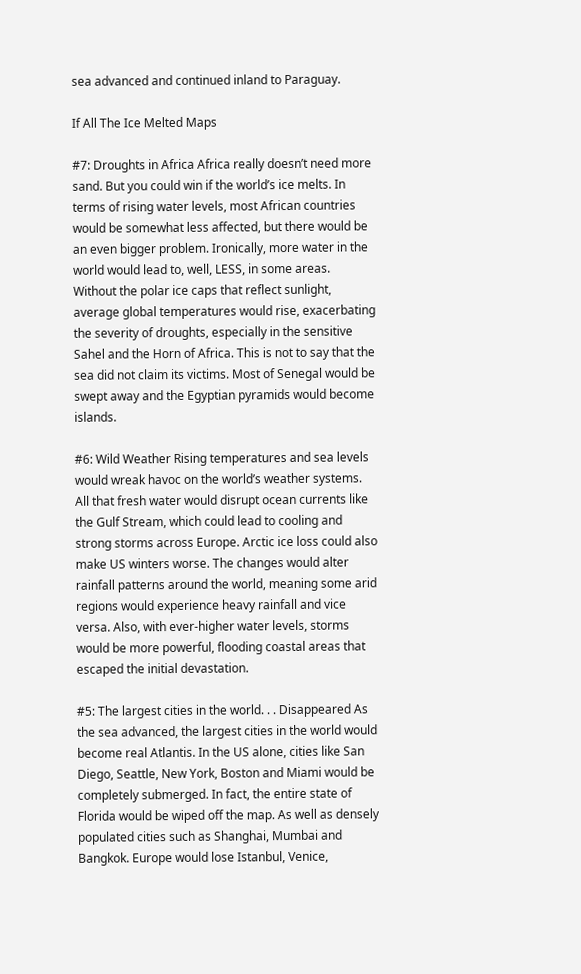sea advanced and continued inland to Paraguay.

If All The Ice Melted Maps

#7: Droughts in Africa Africa really doesn’t need more sand. But you could win if the world’s ice melts. In terms of rising water levels, most African countries would be somewhat less affected, but there would be an even bigger problem. Ironically, more water in the world would lead to, well, LESS, in some areas. Without the polar ice caps that reflect sunlight, average global temperatures would rise, exacerbating the severity of droughts, especially in the sensitive Sahel and the Horn of Africa. This is not to say that the sea did not claim its victims. Most of Senegal would be swept away and the Egyptian pyramids would become islands.

#6: Wild Weather Rising temperatures and sea levels would wreak havoc on the world’s weather systems. All that fresh water would disrupt ocean currents like the Gulf Stream, which could lead to cooling and strong storms across Europe. Arctic ice loss could also make US winters worse. The changes would alter rainfall patterns around the world, meaning some arid regions would experience heavy rainfall and vice versa. Also, with ever-higher water levels, storms would be more powerful, flooding coastal areas that escaped the initial devastation.

#5: The largest cities in the world. . . Disappeared As the sea advanced, the largest cities in the world would become real Atlantis. In the US alone, cities like San Diego, Seattle, New York, Boston and Miami would be completely submerged. In fact, the entire state of Florida would be wiped off the map. As well as densely populated cities such as Shanghai, Mumbai and Bangkok. Europe would lose Istanbul, Venice,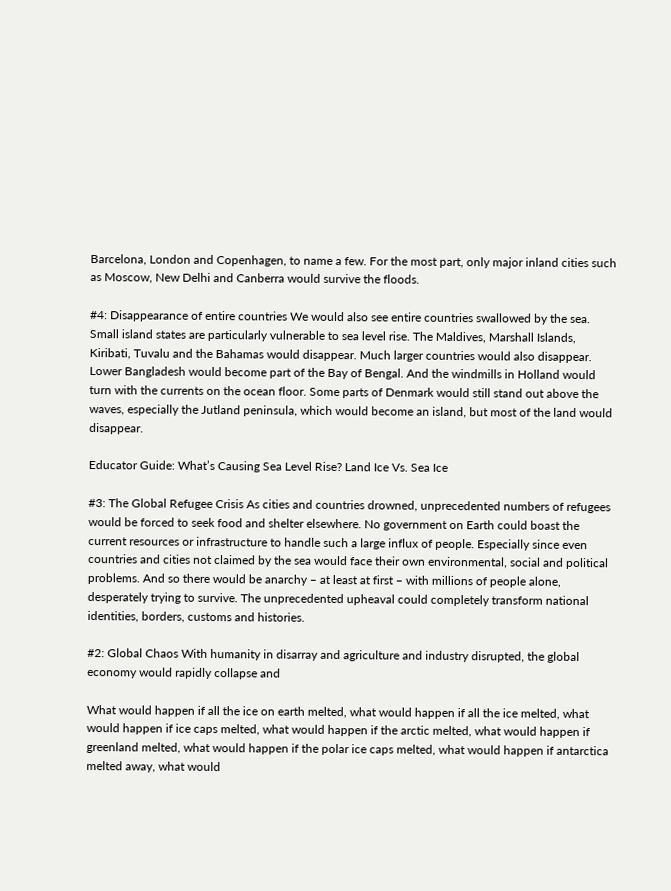Barcelona, London and Copenhagen, to name a few. For the most part, only major inland cities such as Moscow, New Delhi and Canberra would survive the floods.

#4: Disappearance of entire countries We would also see entire countries swallowed by the sea. Small island states are particularly vulnerable to sea level rise. The Maldives, Marshall Islands, Kiribati, Tuvalu and the Bahamas would disappear. Much larger countries would also disappear. Lower Bangladesh would become part of the Bay of Bengal. And the windmills in Holland would turn with the currents on the ocean floor. Some parts of Denmark would still stand out above the waves, especially the Jutland peninsula, which would become an island, but most of the land would disappear.

Educator Guide: What’s Causing Sea Level Rise? Land Ice Vs. Sea Ice

#3: The Global Refugee Crisis As cities and countries drowned, unprecedented numbers of refugees would be forced to seek food and shelter elsewhere. No government on Earth could boast the current resources or infrastructure to handle such a large influx of people. Especially since even countries and cities not claimed by the sea would face their own environmental, social and political problems. And so there would be anarchy – at least at first – with millions of people alone, desperately trying to survive. The unprecedented upheaval could completely transform national identities, borders, customs and histories.

#2: Global Chaos With humanity in disarray and agriculture and industry disrupted, the global economy would rapidly collapse and

What would happen if all the ice on earth melted, what would happen if all the ice melted, what would happen if ice caps melted, what would happen if the arctic melted, what would happen if greenland melted, what would happen if the polar ice caps melted, what would happen if antarctica melted away, what would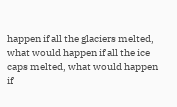happen if all the glaciers melted, what would happen if all the ice caps melted, what would happen if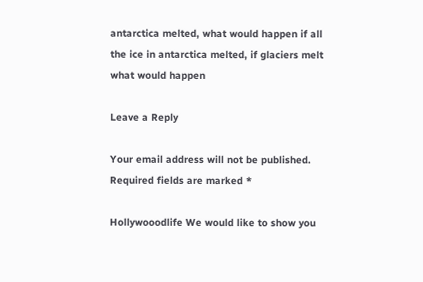antarctica melted, what would happen if all the ice in antarctica melted, if glaciers melt what would happen

Leave a Reply

Your email address will not be published. Required fields are marked *

Hollywooodlife We would like to show you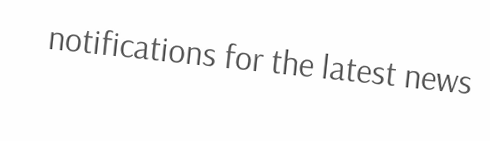notifications for the latest news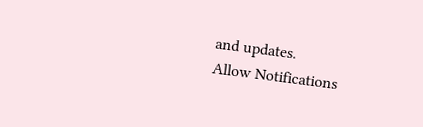and updates.
Allow Notifications